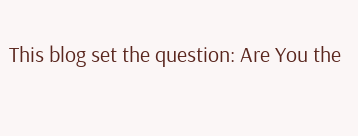This blog set the question: Are You the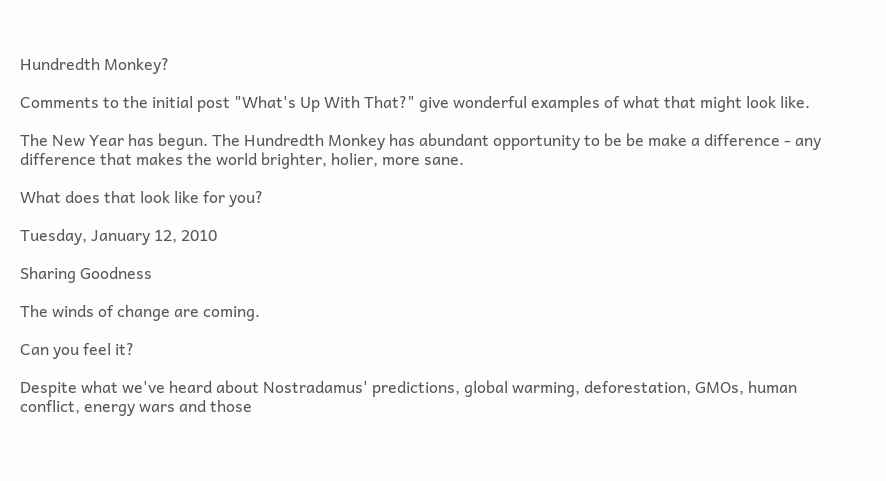Hundredth Monkey?

Comments to the initial post "What's Up With That?" give wonderful examples of what that might look like.

The New Year has begun. The Hundredth Monkey has abundant opportunity to be be make a difference - any difference that makes the world brighter, holier, more sane.

What does that look like for you?

Tuesday, January 12, 2010

Sharing Goodness

The winds of change are coming.

Can you feel it?

Despite what we've heard about Nostradamus' predictions, global warming, deforestation, GMOs, human conflict, energy wars and those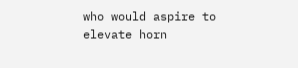who would aspire to elevate horn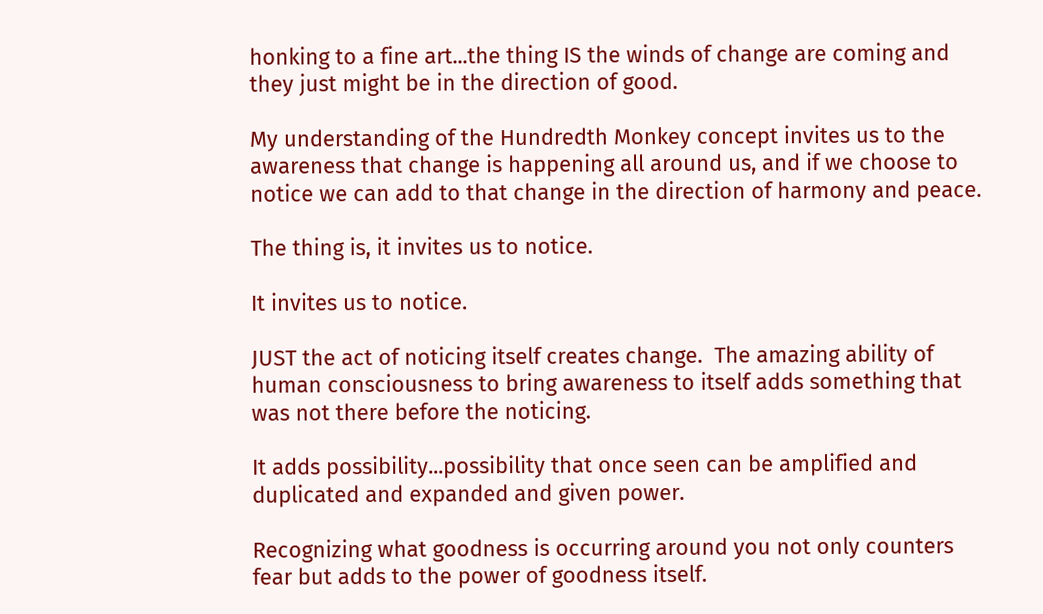honking to a fine art...the thing IS the winds of change are coming and they just might be in the direction of good.

My understanding of the Hundredth Monkey concept invites us to the awareness that change is happening all around us, and if we choose to notice we can add to that change in the direction of harmony and peace.

The thing is, it invites us to notice.

It invites us to notice.

JUST the act of noticing itself creates change.  The amazing ability of human consciousness to bring awareness to itself adds something that was not there before the noticing.

It adds possibility...possibility that once seen can be amplified and duplicated and expanded and given power.

Recognizing what goodness is occurring around you not only counters fear but adds to the power of goodness itself.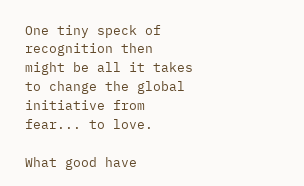One tiny speck of recognition then might be all it takes to change the global initiative from fear... to love.

What good have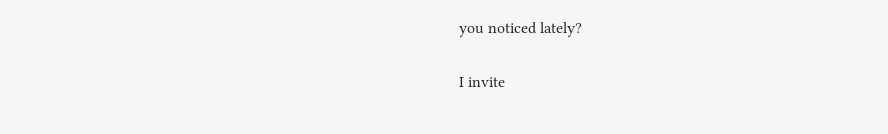you noticed lately?

I invite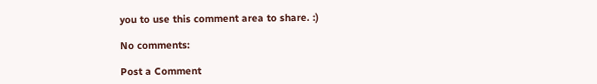you to use this comment area to share. :)

No comments:

Post a Comment